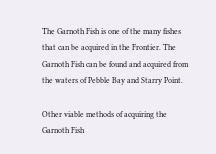The Garnoth Fish is one of the many fishes that can be acquired in the Frontier. The Garnoth Fish can be found and acquired from the waters of Pebble Bay and Starry Point.

Other viable methods of acquiring the Garnoth Fish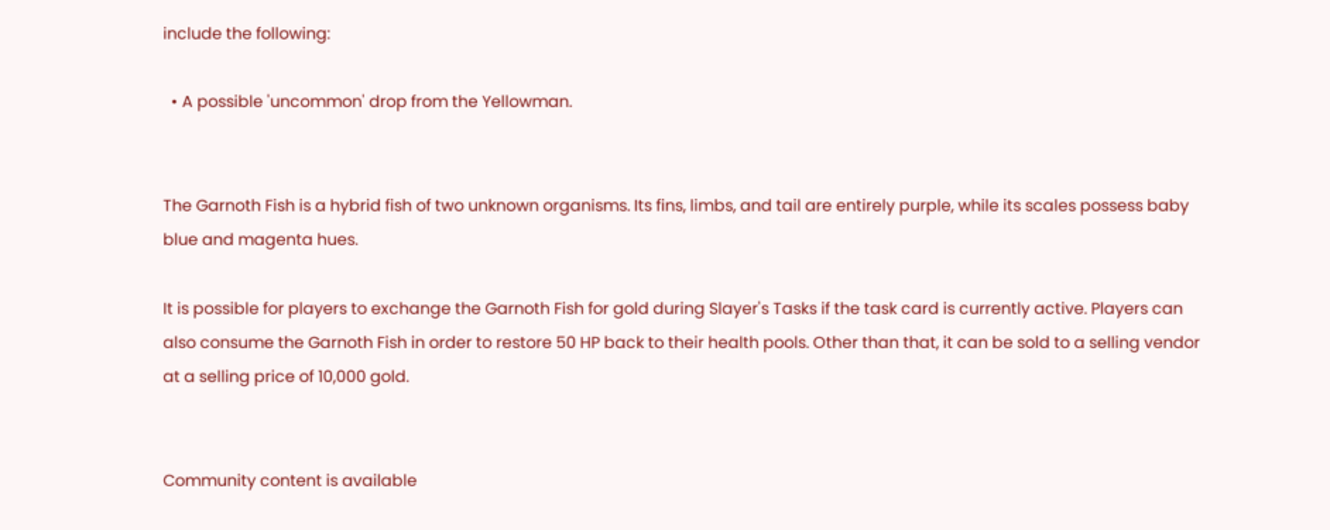include the following:

  • A possible 'uncommon' drop from the Yellowman.


The Garnoth Fish is a hybrid fish of two unknown organisms. Its fins, limbs, and tail are entirely purple, while its scales possess baby blue and magenta hues.

It is possible for players to exchange the Garnoth Fish for gold during Slayer's Tasks if the task card is currently active. Players can also consume the Garnoth Fish in order to restore 50 HP back to their health pools. Other than that, it can be sold to a selling vendor at a selling price of 10,000 gold.


Community content is available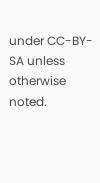under CC-BY-SA unless otherwise noted.